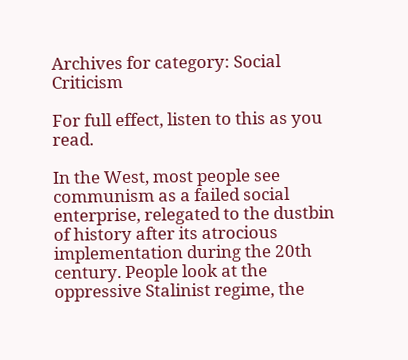Archives for category: Social Criticism

For full effect, listen to this as you read.

In the West, most people see communism as a failed social enterprise, relegated to the dustbin of history after its atrocious implementation during the 20th century. People look at the oppressive Stalinist regime, the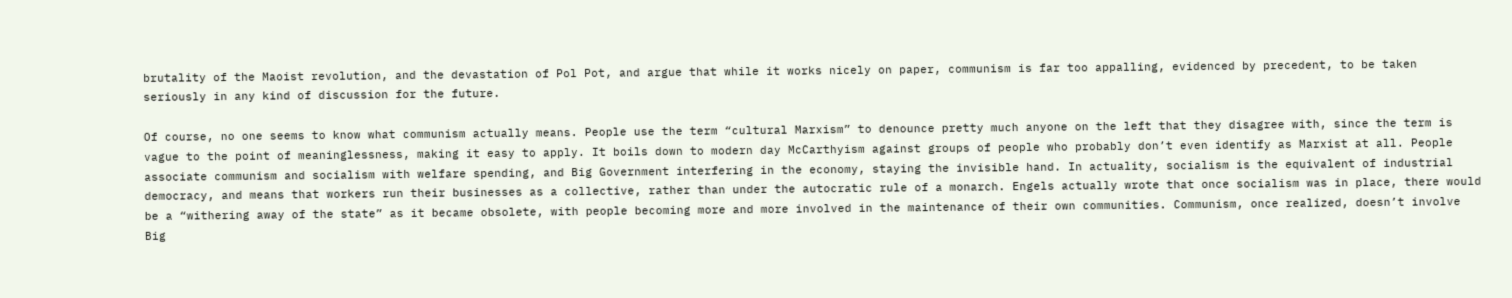brutality of the Maoist revolution, and the devastation of Pol Pot, and argue that while it works nicely on paper, communism is far too appalling, evidenced by precedent, to be taken seriously in any kind of discussion for the future.

Of course, no one seems to know what communism actually means. People use the term “cultural Marxism” to denounce pretty much anyone on the left that they disagree with, since the term is vague to the point of meaninglessness, making it easy to apply. It boils down to modern day McCarthyism against groups of people who probably don’t even identify as Marxist at all. People associate communism and socialism with welfare spending, and Big Government interfering in the economy, staying the invisible hand. In actuality, socialism is the equivalent of industrial democracy, and means that workers run their businesses as a collective, rather than under the autocratic rule of a monarch. Engels actually wrote that once socialism was in place, there would be a “withering away of the state” as it became obsolete, with people becoming more and more involved in the maintenance of their own communities. Communism, once realized, doesn’t involve Big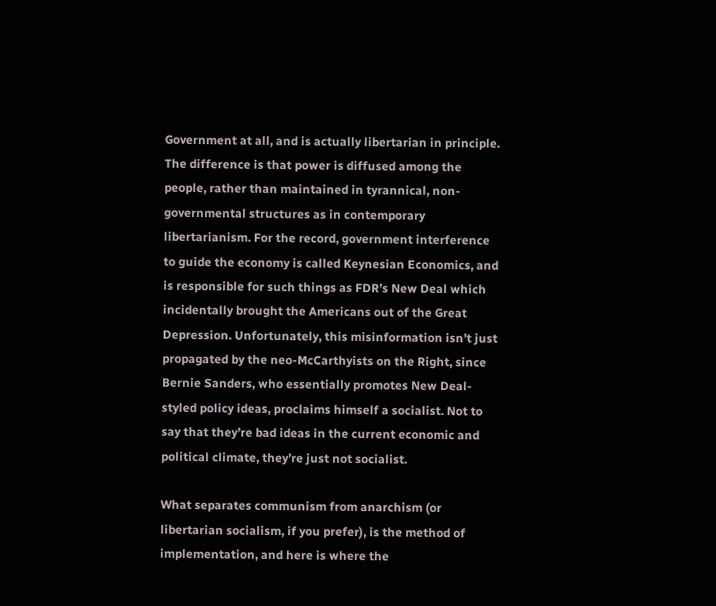Government at all, and is actually libertarian in principle. The difference is that power is diffused among the people, rather than maintained in tyrannical, non-governmental structures as in contemporary libertarianism. For the record, government interference to guide the economy is called Keynesian Economics, and is responsible for such things as FDR’s New Deal which incidentally brought the Americans out of the Great Depression. Unfortunately, this misinformation isn’t just propagated by the neo-McCarthyists on the Right, since Bernie Sanders, who essentially promotes New Deal-styled policy ideas, proclaims himself a socialist. Not to say that they’re bad ideas in the current economic and political climate, they’re just not socialist.

What separates communism from anarchism (or libertarian socialism, if you prefer), is the method of implementation, and here is where the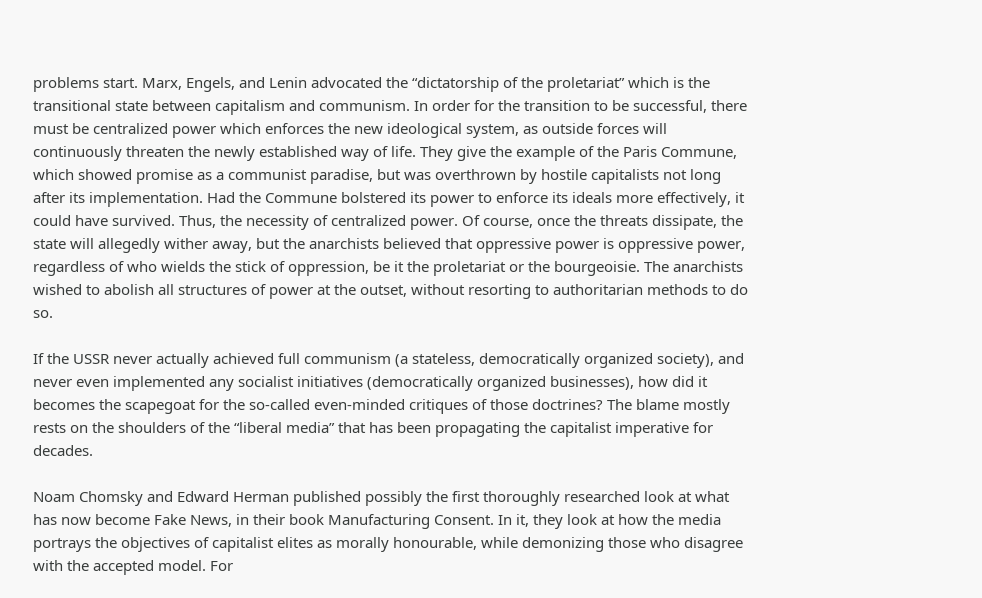problems start. Marx, Engels, and Lenin advocated the “dictatorship of the proletariat” which is the transitional state between capitalism and communism. In order for the transition to be successful, there must be centralized power which enforces the new ideological system, as outside forces will continuously threaten the newly established way of life. They give the example of the Paris Commune, which showed promise as a communist paradise, but was overthrown by hostile capitalists not long after its implementation. Had the Commune bolstered its power to enforce its ideals more effectively, it could have survived. Thus, the necessity of centralized power. Of course, once the threats dissipate, the state will allegedly wither away, but the anarchists believed that oppressive power is oppressive power, regardless of who wields the stick of oppression, be it the proletariat or the bourgeoisie. The anarchists wished to abolish all structures of power at the outset, without resorting to authoritarian methods to do so.

If the USSR never actually achieved full communism (a stateless, democratically organized society), and never even implemented any socialist initiatives (democratically organized businesses), how did it becomes the scapegoat for the so-called even-minded critiques of those doctrines? The blame mostly rests on the shoulders of the “liberal media” that has been propagating the capitalist imperative for decades.

Noam Chomsky and Edward Herman published possibly the first thoroughly researched look at what has now become Fake News, in their book Manufacturing Consent. In it, they look at how the media portrays the objectives of capitalist elites as morally honourable, while demonizing those who disagree with the accepted model. For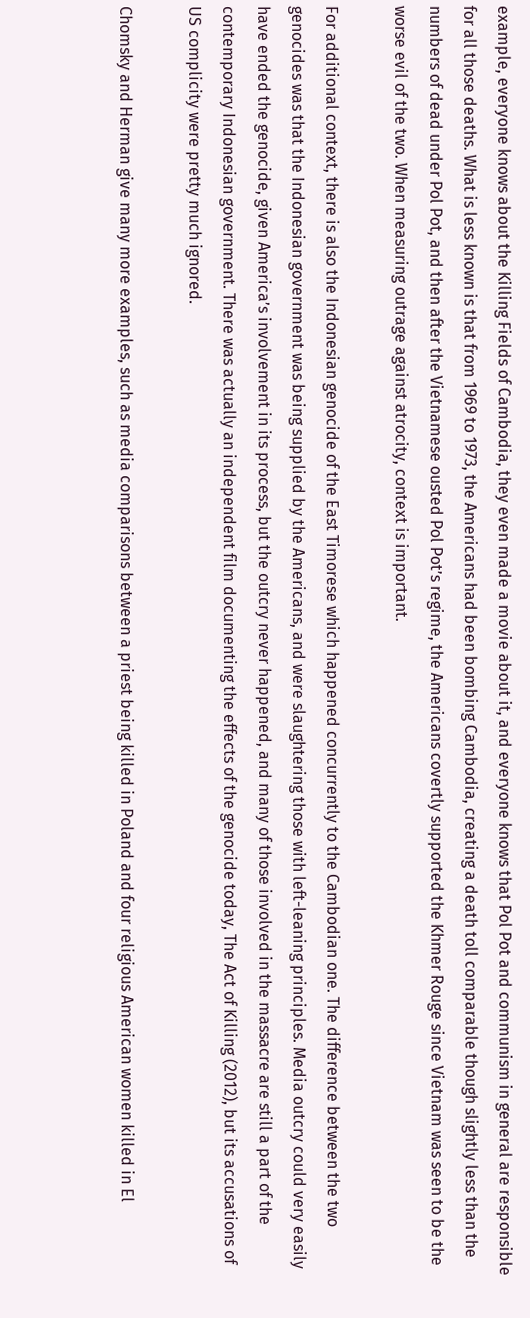example, everyone knows about the Killing Fields of Cambodia, they even made a movie about it, and everyone knows that Pol Pot and communism in general are responsible for all those deaths. What is less known is that from 1969 to 1973, the Americans had been bombing Cambodia, creating a death toll comparable though slightly less than the numbers of dead under Pol Pot, and then after the Vietnamese ousted Pol Pot’s regime, the Americans covertly supported the Khmer Rouge since Vietnam was seen to be the worse evil of the two. When measuring outrage against atrocity, context is important.

For additional context, there is also the Indonesian genocide of the East Timorese which happened concurrently to the Cambodian one. The difference between the two genocides was that the Indonesian government was being supplied by the Americans, and were slaughtering those with left-leaning principles. Media outcry could very easily have ended the genocide, given America’s involvement in its process, but the outcry never happened, and many of those involved in the massacre are still a part of the contemporary Indonesian government. There was actually an independent film documenting the effects of the genocide today, The Act of Killing (2012), but its accusations of US complicity were pretty much ignored.

Chomsky and Herman give many more examples, such as media comparisons between a priest being killed in Poland and four religious American women killed in El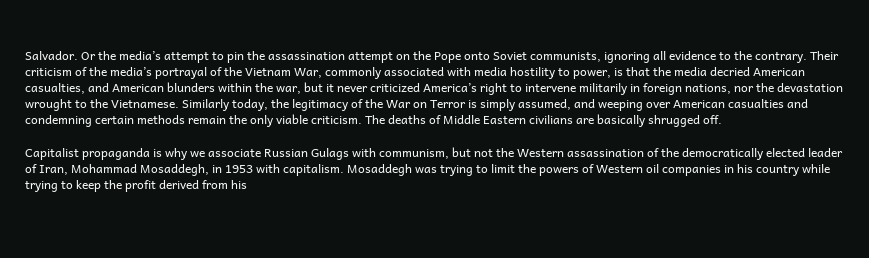Salvador. Or the media’s attempt to pin the assassination attempt on the Pope onto Soviet communists, ignoring all evidence to the contrary. Their criticism of the media’s portrayal of the Vietnam War, commonly associated with media hostility to power, is that the media decried American casualties, and American blunders within the war, but it never criticized America’s right to intervene militarily in foreign nations, nor the devastation wrought to the Vietnamese. Similarly today, the legitimacy of the War on Terror is simply assumed, and weeping over American casualties and condemning certain methods remain the only viable criticism. The deaths of Middle Eastern civilians are basically shrugged off.

Capitalist propaganda is why we associate Russian Gulags with communism, but not the Western assassination of the democratically elected leader of Iran, Mohammad Mosaddegh, in 1953 with capitalism. Mosaddegh was trying to limit the powers of Western oil companies in his country while trying to keep the profit derived from his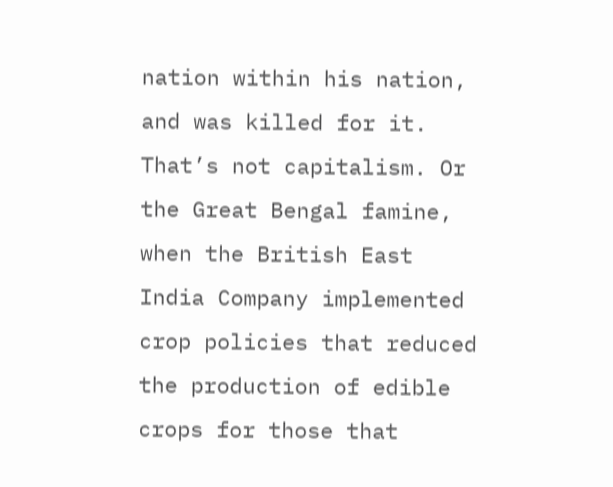nation within his nation, and was killed for it. That’s not capitalism. Or the Great Bengal famine, when the British East India Company implemented crop policies that reduced the production of edible crops for those that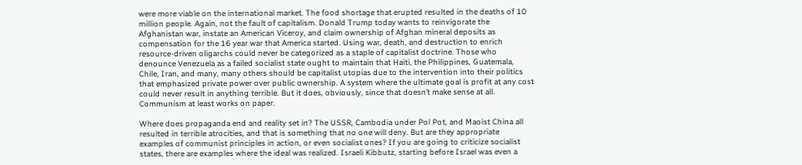were more viable on the international market. The food shortage that erupted resulted in the deaths of 10 million people. Again, not the fault of capitalism. Donald Trump today wants to reinvigorate the Afghanistan war, instate an American Viceroy, and claim ownership of Afghan mineral deposits as compensation for the 16 year war that America started. Using war, death, and destruction to enrich resource-driven oligarchs could never be categorized as a staple of capitalist doctrine. Those who denounce Venezuela as a failed socialist state ought to maintain that Haiti, the Philippines, Guatemala, Chile, Iran, and many, many others should be capitalist utopias due to the intervention into their politics that emphasized private power over public ownership. A system where the ultimate goal is profit at any cost could never result in anything terrible. But it does, obviously, since that doesn’t make sense at all. Communism at least works on paper.

Where does propaganda end and reality set in? The USSR, Cambodia under Pol Pot, and Maoist China all resulted in terrible atrocities, and that is something that no one will deny. But are they appropriate examples of communist principles in action, or even socialist ones? If you are going to criticize socialist states, there are examples where the ideal was realized. Israeli Kibbutz, starting before Israel was even a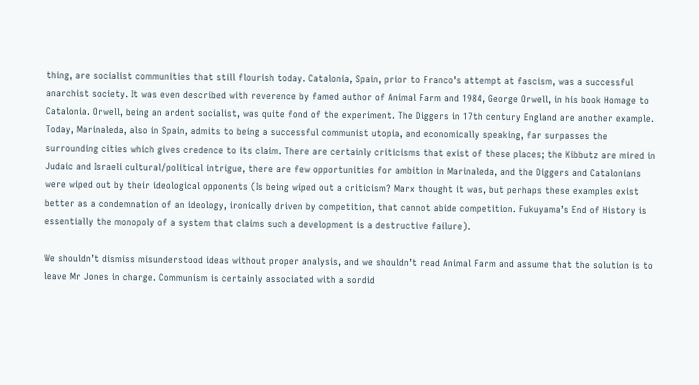thing, are socialist communities that still flourish today. Catalonia, Spain, prior to Franco’s attempt at fascism, was a successful anarchist society. It was even described with reverence by famed author of Animal Farm and 1984, George Orwell, in his book Homage to Catalonia. Orwell, being an ardent socialist, was quite fond of the experiment. The Diggers in 17th century England are another example. Today, Marinaleda, also in Spain, admits to being a successful communist utopia, and economically speaking, far surpasses the surrounding cities which gives credence to its claim. There are certainly criticisms that exist of these places; the Kibbutz are mired in Judaic and Israeli cultural/political intrigue, there are few opportunities for ambition in Marinaleda, and the Diggers and Catalonians were wiped out by their ideological opponents (Is being wiped out a criticism? Marx thought it was, but perhaps these examples exist better as a condemnation of an ideology, ironically driven by competition, that cannot abide competition. Fukuyama’s End of History is essentially the monopoly of a system that claims such a development is a destructive failure).

We shouldn’t dismiss misunderstood ideas without proper analysis, and we shouldn’t read Animal Farm and assume that the solution is to leave Mr Jones in charge. Communism is certainly associated with a sordid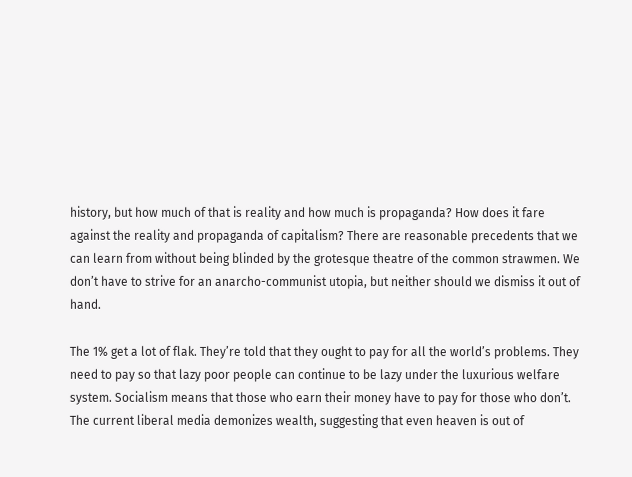history, but how much of that is reality and how much is propaganda? How does it fare against the reality and propaganda of capitalism? There are reasonable precedents that we can learn from without being blinded by the grotesque theatre of the common strawmen. We don’t have to strive for an anarcho-communist utopia, but neither should we dismiss it out of hand.

The 1% get a lot of flak. They’re told that they ought to pay for all the world’s problems. They need to pay so that lazy poor people can continue to be lazy under the luxurious welfare system. Socialism means that those who earn their money have to pay for those who don’t. The current liberal media demonizes wealth, suggesting that even heaven is out of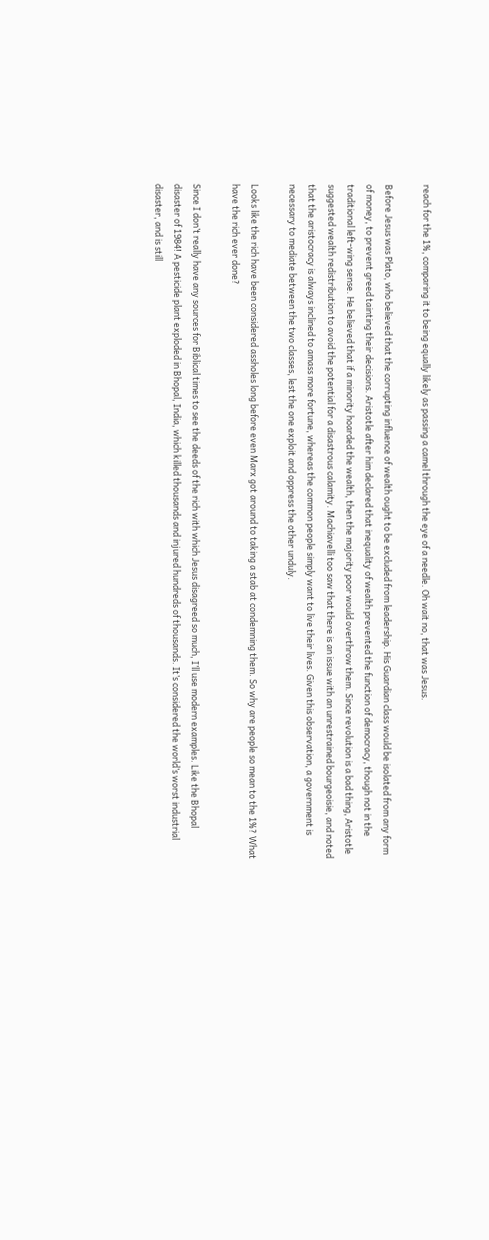reach for the 1%, comparing it to being equally likely as passing a camel through the eye of a needle. Oh wait no, that was Jesus.

Before Jesus was Plato, who believed that the corrupting influence of wealth ought to be excluded from leadership. His Guardian class would be isolated from any form of money, to prevent greed tainting their decisions. Aristotle after him declared that inequality of wealth prevented the function of democracy, though not in the traditional left-wing sense. He believed that if a minority hoarded the wealth, then the majority poor would overthrow them. Since revolution is a bad thing, Aristotle suggested wealth redistribution to avoid the potential for a disastrous calamity. Machiavelli too saw that there is an issue with an unrestrained bourgeoisie, and noted that the aristocracy is always inclined to amass more fortune, whereas the common people simply want to live their lives. Given this observation, a government is necessary to mediate between the two classes, lest the one exploit and oppress the other unduly.

Looks like the rich have been considered assholes long before even Marx got around to taking a stab at condemning them. So why are people so mean to the 1%? What have the rich ever done?

Since I don’t really have any sources for Biblical times to see the deeds of the rich with which Jesus disagreed so much, I’ll use modern examples. Like the Bhopal disaster of 1984! A pesticide plant exploded in Bhopal, India, which killed thousands and injured hundreds of thousands. It’s considered the world’s worst industrial disaster, and is still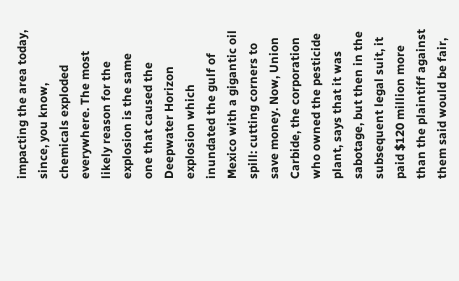impacting the area today, since, you know, chemicals exploded everywhere. The most likely reason for the explosion is the same one that caused the Deepwater Horizon explosion which inundated the gulf of Mexico with a gigantic oil spill: cutting corners to save money. Now, Union Carbide, the corporation who owned the pesticide plant, says that it was sabotage, but then in the subsequent legal suit, it paid $120 million more than the plaintiff against them said would be fair,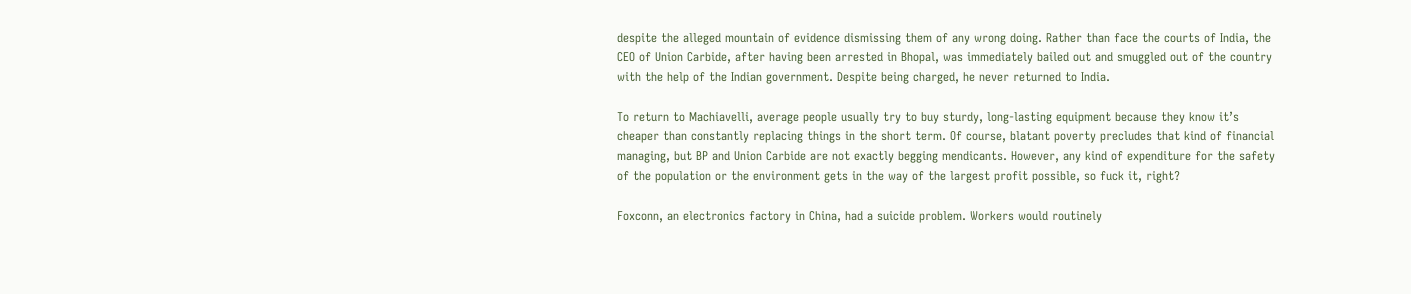despite the alleged mountain of evidence dismissing them of any wrong doing. Rather than face the courts of India, the CEO of Union Carbide, after having been arrested in Bhopal, was immediately bailed out and smuggled out of the country with the help of the Indian government. Despite being charged, he never returned to India.

To return to Machiavelli, average people usually try to buy sturdy, long-lasting equipment because they know it’s cheaper than constantly replacing things in the short term. Of course, blatant poverty precludes that kind of financial managing, but BP and Union Carbide are not exactly begging mendicants. However, any kind of expenditure for the safety of the population or the environment gets in the way of the largest profit possible, so fuck it, right?

Foxconn, an electronics factory in China, had a suicide problem. Workers would routinely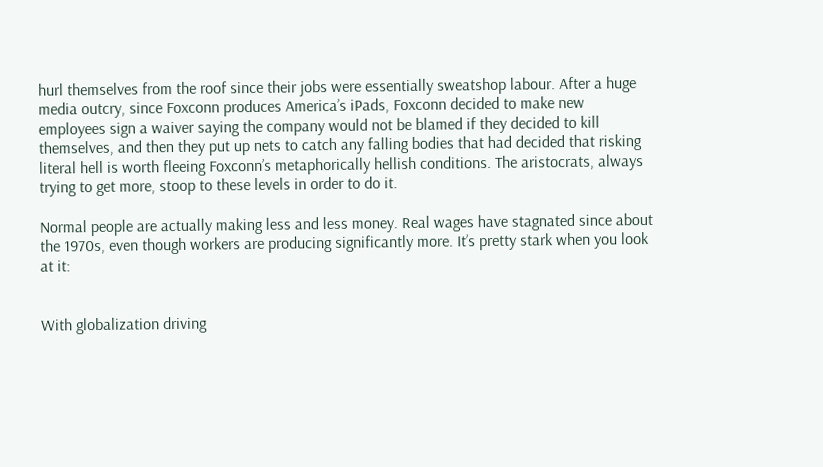hurl themselves from the roof since their jobs were essentially sweatshop labour. After a huge media outcry, since Foxconn produces America’s iPads, Foxconn decided to make new employees sign a waiver saying the company would not be blamed if they decided to kill themselves, and then they put up nets to catch any falling bodies that had decided that risking literal hell is worth fleeing Foxconn’s metaphorically hellish conditions. The aristocrats, always trying to get more, stoop to these levels in order to do it.

Normal people are actually making less and less money. Real wages have stagnated since about the 1970s, even though workers are producing significantly more. It’s pretty stark when you look at it:


With globalization driving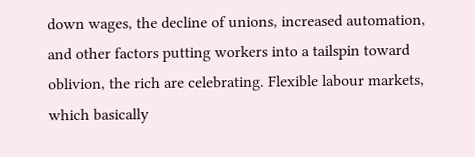down wages, the decline of unions, increased automation, and other factors putting workers into a tailspin toward oblivion, the rich are celebrating. Flexible labour markets, which basically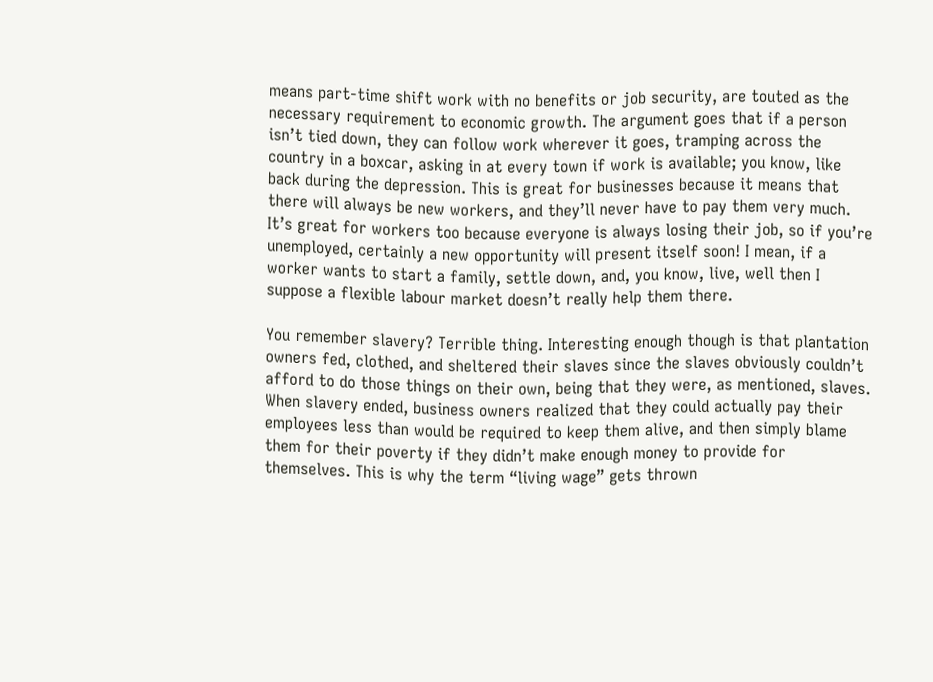means part-time shift work with no benefits or job security, are touted as the necessary requirement to economic growth. The argument goes that if a person isn’t tied down, they can follow work wherever it goes, tramping across the country in a boxcar, asking in at every town if work is available; you know, like back during the depression. This is great for businesses because it means that there will always be new workers, and they’ll never have to pay them very much. It’s great for workers too because everyone is always losing their job, so if you’re unemployed, certainly a new opportunity will present itself soon! I mean, if a worker wants to start a family, settle down, and, you know, live, well then I suppose a flexible labour market doesn’t really help them there.

You remember slavery? Terrible thing. Interesting enough though is that plantation owners fed, clothed, and sheltered their slaves since the slaves obviously couldn’t afford to do those things on their own, being that they were, as mentioned, slaves. When slavery ended, business owners realized that they could actually pay their employees less than would be required to keep them alive, and then simply blame them for their poverty if they didn’t make enough money to provide for themselves. This is why the term “living wage” gets thrown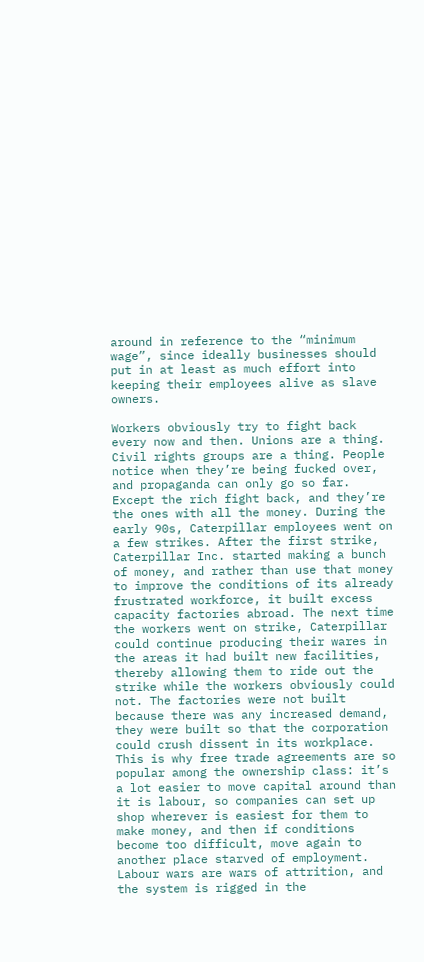around in reference to the “minimum wage”, since ideally businesses should put in at least as much effort into keeping their employees alive as slave owners.

Workers obviously try to fight back every now and then. Unions are a thing. Civil rights groups are a thing. People notice when they’re being fucked over, and propaganda can only go so far. Except the rich fight back, and they’re the ones with all the money. During the early 90s, Caterpillar employees went on a few strikes. After the first strike, Caterpillar Inc. started making a bunch of money, and rather than use that money to improve the conditions of its already frustrated workforce, it built excess capacity factories abroad. The next time the workers went on strike, Caterpillar could continue producing their wares in the areas it had built new facilities, thereby allowing them to ride out the strike while the workers obviously could not. The factories were not built because there was any increased demand, they were built so that the corporation could crush dissent in its workplace. This is why free trade agreements are so popular among the ownership class: it’s a lot easier to move capital around than it is labour, so companies can set up shop wherever is easiest for them to make money, and then if conditions become too difficult, move again to another place starved of employment. Labour wars are wars of attrition, and the system is rigged in the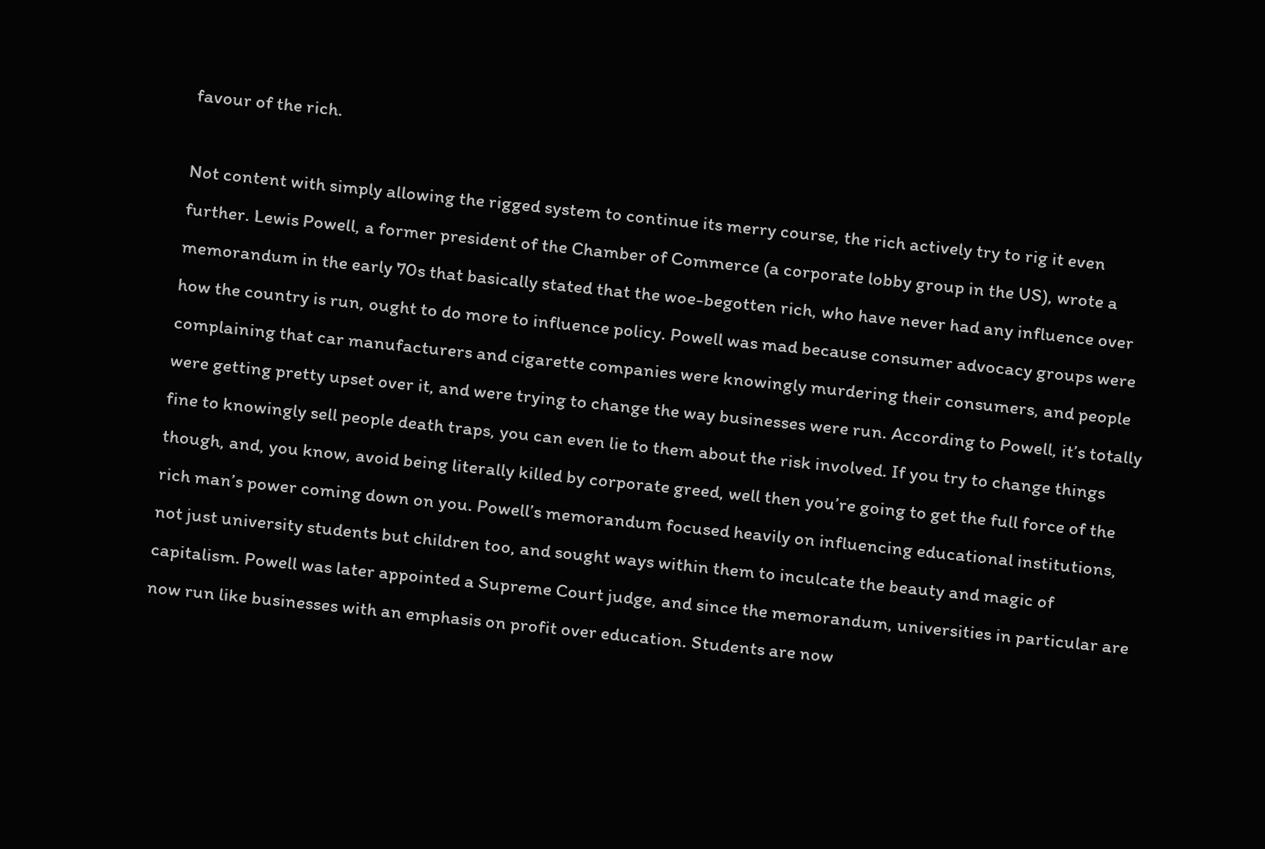favour of the rich.

Not content with simply allowing the rigged system to continue its merry course, the rich actively try to rig it even further. Lewis Powell, a former president of the Chamber of Commerce (a corporate lobby group in the US), wrote a memorandum in the early 70s that basically stated that the woe-begotten rich, who have never had any influence over how the country is run, ought to do more to influence policy. Powell was mad because consumer advocacy groups were complaining that car manufacturers and cigarette companies were knowingly murdering their consumers, and people were getting pretty upset over it, and were trying to change the way businesses were run. According to Powell, it’s totally fine to knowingly sell people death traps, you can even lie to them about the risk involved. If you try to change things though, and, you know, avoid being literally killed by corporate greed, well then you’re going to get the full force of the rich man’s power coming down on you. Powell’s memorandum focused heavily on influencing educational institutions, not just university students but children too, and sought ways within them to inculcate the beauty and magic of capitalism. Powell was later appointed a Supreme Court judge, and since the memorandum, universities in particular are now run like businesses with an emphasis on profit over education. Students are now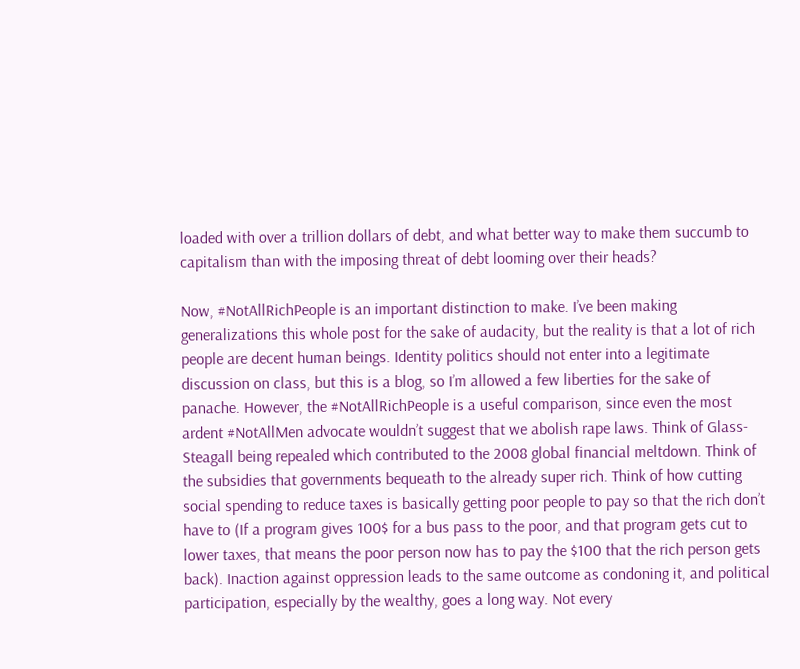loaded with over a trillion dollars of debt, and what better way to make them succumb to capitalism than with the imposing threat of debt looming over their heads?

Now, #NotAllRichPeople is an important distinction to make. I’ve been making generalizations this whole post for the sake of audacity, but the reality is that a lot of rich people are decent human beings. Identity politics should not enter into a legitimate discussion on class, but this is a blog, so I’m allowed a few liberties for the sake of panache. However, the #NotAllRichPeople is a useful comparison, since even the most ardent #NotAllMen advocate wouldn’t suggest that we abolish rape laws. Think of Glass-Steagall being repealed which contributed to the 2008 global financial meltdown. Think of the subsidies that governments bequeath to the already super rich. Think of how cutting social spending to reduce taxes is basically getting poor people to pay so that the rich don’t have to (If a program gives 100$ for a bus pass to the poor, and that program gets cut to lower taxes, that means the poor person now has to pay the $100 that the rich person gets back). Inaction against oppression leads to the same outcome as condoning it, and political participation, especially by the wealthy, goes a long way. Not every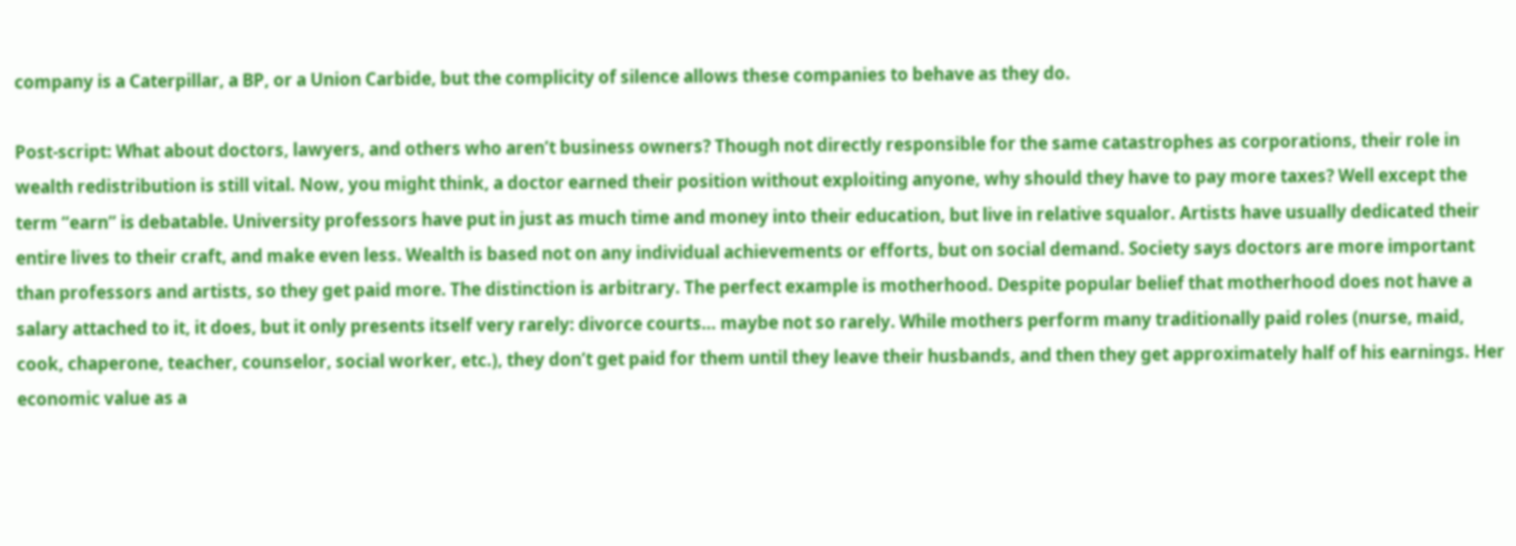company is a Caterpillar, a BP, or a Union Carbide, but the complicity of silence allows these companies to behave as they do.

Post-script: What about doctors, lawyers, and others who aren’t business owners? Though not directly responsible for the same catastrophes as corporations, their role in wealth redistribution is still vital. Now, you might think, a doctor earned their position without exploiting anyone, why should they have to pay more taxes? Well except the term “earn” is debatable. University professors have put in just as much time and money into their education, but live in relative squalor. Artists have usually dedicated their entire lives to their craft, and make even less. Wealth is based not on any individual achievements or efforts, but on social demand. Society says doctors are more important than professors and artists, so they get paid more. The distinction is arbitrary. The perfect example is motherhood. Despite popular belief that motherhood does not have a salary attached to it, it does, but it only presents itself very rarely: divorce courts… maybe not so rarely. While mothers perform many traditionally paid roles (nurse, maid, cook, chaperone, teacher, counselor, social worker, etc.), they don’t get paid for them until they leave their husbands, and then they get approximately half of his earnings. Her economic value as a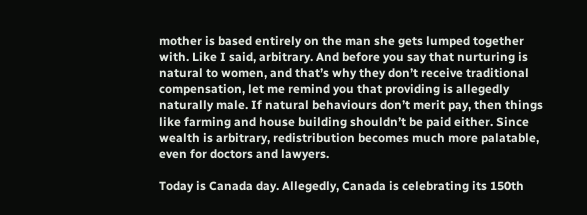mother is based entirely on the man she gets lumped together with. Like I said, arbitrary. And before you say that nurturing is natural to women, and that’s why they don’t receive traditional compensation, let me remind you that providing is allegedly naturally male. If natural behaviours don’t merit pay, then things like farming and house building shouldn’t be paid either. Since wealth is arbitrary, redistribution becomes much more palatable, even for doctors and lawyers.

Today is Canada day. Allegedly, Canada is celebrating its 150th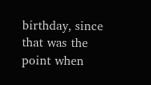birthday, since that was the point when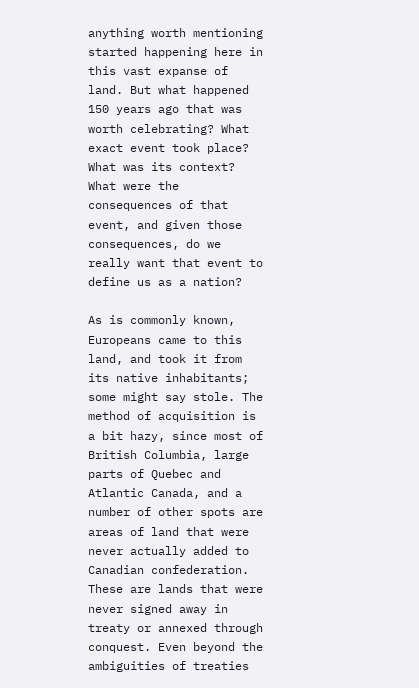anything worth mentioning started happening here in this vast expanse of land. But what happened 150 years ago that was worth celebrating? What exact event took place? What was its context? What were the consequences of that event, and given those consequences, do we really want that event to define us as a nation?

As is commonly known, Europeans came to this land, and took it from its native inhabitants; some might say stole. The method of acquisition is a bit hazy, since most of British Columbia, large parts of Quebec and Atlantic Canada, and a number of other spots are areas of land that were never actually added to Canadian confederation. These are lands that were never signed away in treaty or annexed through conquest. Even beyond the ambiguities of treaties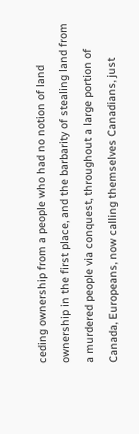ceding ownership from a people who had no notion of land ownership in the first place, and the barbarity of stealing land from a murdered people via conquest, throughout a large portion of Canada, Europeans, now calling themselves Canadians, just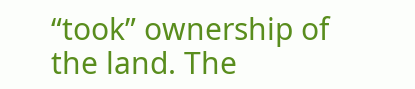“took” ownership of the land. The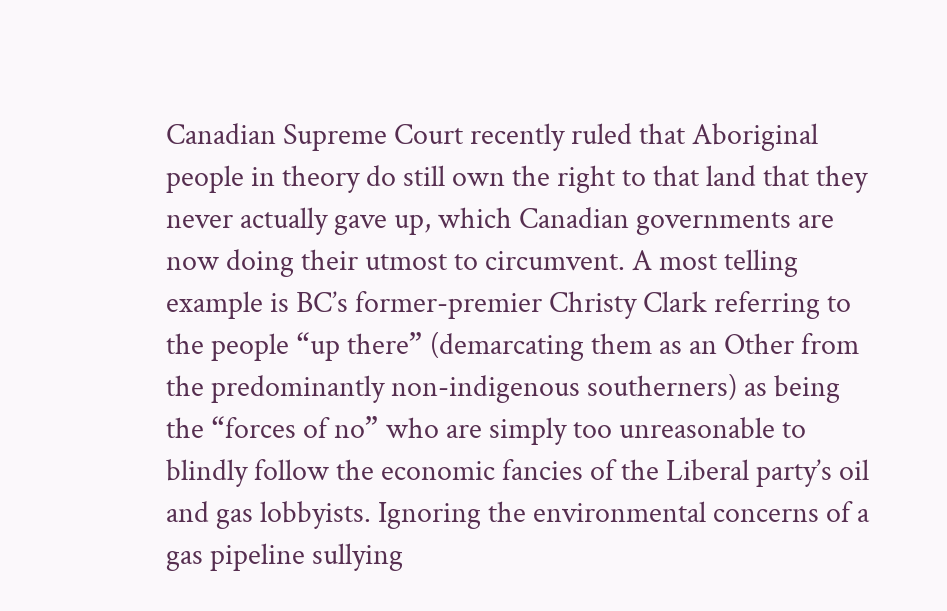Canadian Supreme Court recently ruled that Aboriginal people in theory do still own the right to that land that they never actually gave up, which Canadian governments are now doing their utmost to circumvent. A most telling example is BC’s former-premier Christy Clark referring to the people “up there” (demarcating them as an Other from the predominantly non-indigenous southerners) as being the “forces of no” who are simply too unreasonable to blindly follow the economic fancies of the Liberal party’s oil and gas lobbyists. Ignoring the environmental concerns of a gas pipeline sullying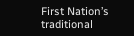First Nation’s traditional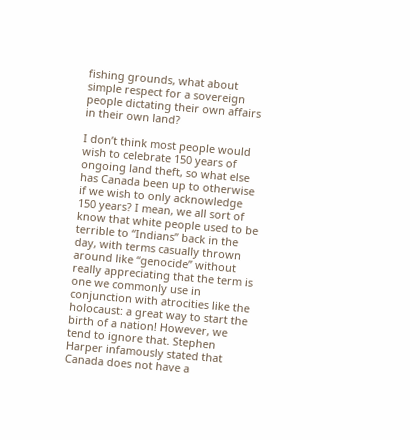fishing grounds, what about simple respect for a sovereign people dictating their own affairs in their own land?

I don’t think most people would wish to celebrate 150 years of ongoing land theft, so what else has Canada been up to otherwise if we wish to only acknowledge 150 years? I mean, we all sort of know that white people used to be terrible to “Indians” back in the day, with terms casually thrown around like “genocide” without really appreciating that the term is one we commonly use in conjunction with atrocities like the holocaust: a great way to start the birth of a nation! However, we tend to ignore that. Stephen Harper infamously stated that Canada does not have a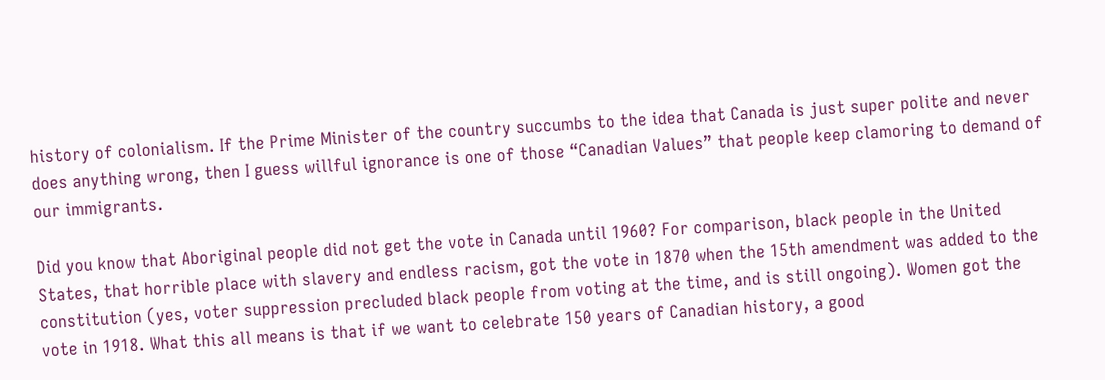history of colonialism. If the Prime Minister of the country succumbs to the idea that Canada is just super polite and never does anything wrong, then I guess willful ignorance is one of those “Canadian Values” that people keep clamoring to demand of our immigrants.

Did you know that Aboriginal people did not get the vote in Canada until 1960? For comparison, black people in the United States, that horrible place with slavery and endless racism, got the vote in 1870 when the 15th amendment was added to the constitution (yes, voter suppression precluded black people from voting at the time, and is still ongoing). Women got the vote in 1918. What this all means is that if we want to celebrate 150 years of Canadian history, a good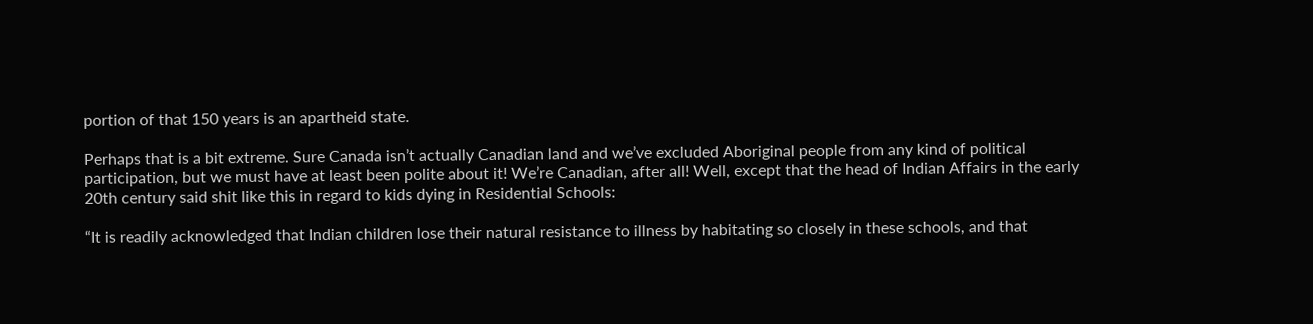portion of that 150 years is an apartheid state.

Perhaps that is a bit extreme. Sure Canada isn’t actually Canadian land and we’ve excluded Aboriginal people from any kind of political participation, but we must have at least been polite about it! We’re Canadian, after all! Well, except that the head of Indian Affairs in the early 20th century said shit like this in regard to kids dying in Residential Schools:

“It is readily acknowledged that Indian children lose their natural resistance to illness by habitating so closely in these schools, and that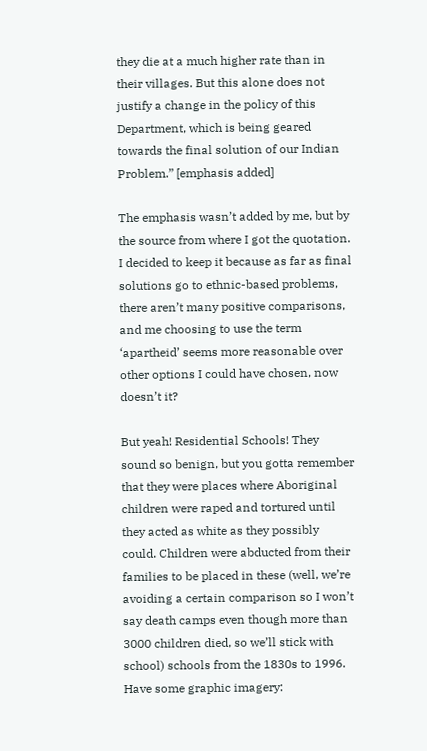they die at a much higher rate than in their villages. But this alone does not justify a change in the policy of this Department, which is being geared towards the final solution of our Indian Problem.” [emphasis added]

The emphasis wasn’t added by me, but by the source from where I got the quotation. I decided to keep it because as far as final solutions go to ethnic-based problems, there aren’t many positive comparisons, and me choosing to use the term ‘apartheid’ seems more reasonable over other options I could have chosen, now doesn’t it?

But yeah! Residential Schools! They sound so benign, but you gotta remember that they were places where Aboriginal children were raped and tortured until they acted as white as they possibly could. Children were abducted from their families to be placed in these (well, we’re avoiding a certain comparison so I won’t say death camps even though more than 3000 children died, so we’ll stick with school) schools from the 1830s to 1996. Have some graphic imagery: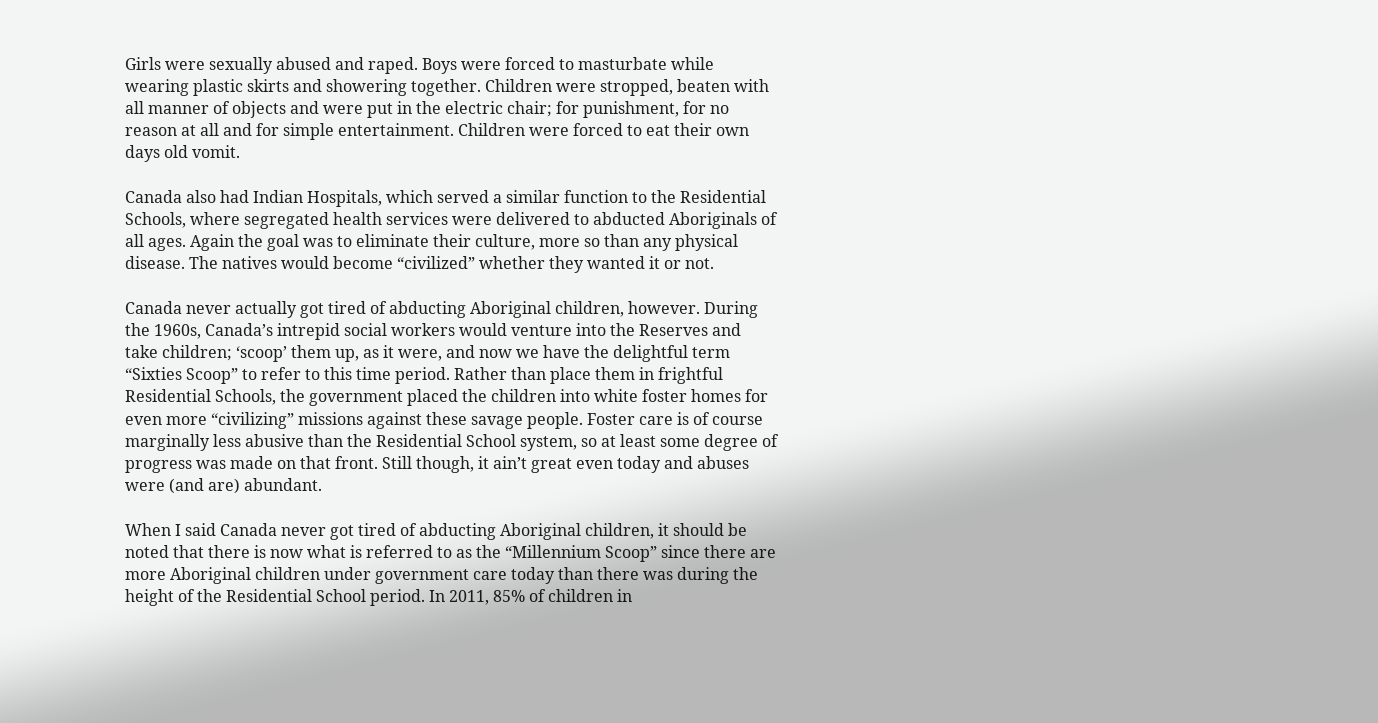Girls were sexually abused and raped. Boys were forced to masturbate while wearing plastic skirts and showering together. Children were stropped, beaten with all manner of objects and were put in the electric chair; for punishment, for no reason at all and for simple entertainment. Children were forced to eat their own days old vomit.

Canada also had Indian Hospitals, which served a similar function to the Residential Schools, where segregated health services were delivered to abducted Aboriginals of all ages. Again the goal was to eliminate their culture, more so than any physical disease. The natives would become “civilized” whether they wanted it or not.

Canada never actually got tired of abducting Aboriginal children, however. During the 1960s, Canada’s intrepid social workers would venture into the Reserves and take children; ‘scoop’ them up, as it were, and now we have the delightful term “Sixties Scoop” to refer to this time period. Rather than place them in frightful Residential Schools, the government placed the children into white foster homes for even more “civilizing” missions against these savage people. Foster care is of course marginally less abusive than the Residential School system, so at least some degree of progress was made on that front. Still though, it ain’t great even today and abuses were (and are) abundant.

When I said Canada never got tired of abducting Aboriginal children, it should be noted that there is now what is referred to as the “Millennium Scoop” since there are more Aboriginal children under government care today than there was during the height of the Residential School period. In 2011, 85% of children in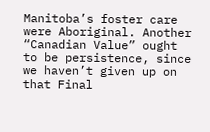Manitoba’s foster care were Aboriginal. Another “Canadian Value” ought to be persistence, since we haven’t given up on that Final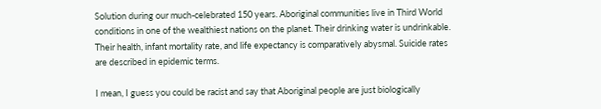Solution during our much-celebrated 150 years. Aboriginal communities live in Third World conditions in one of the wealthiest nations on the planet. Their drinking water is undrinkable. Their health, infant mortality rate, and life expectancy is comparatively abysmal. Suicide rates are described in epidemic terms.

I mean, I guess you could be racist and say that Aboriginal people are just biologically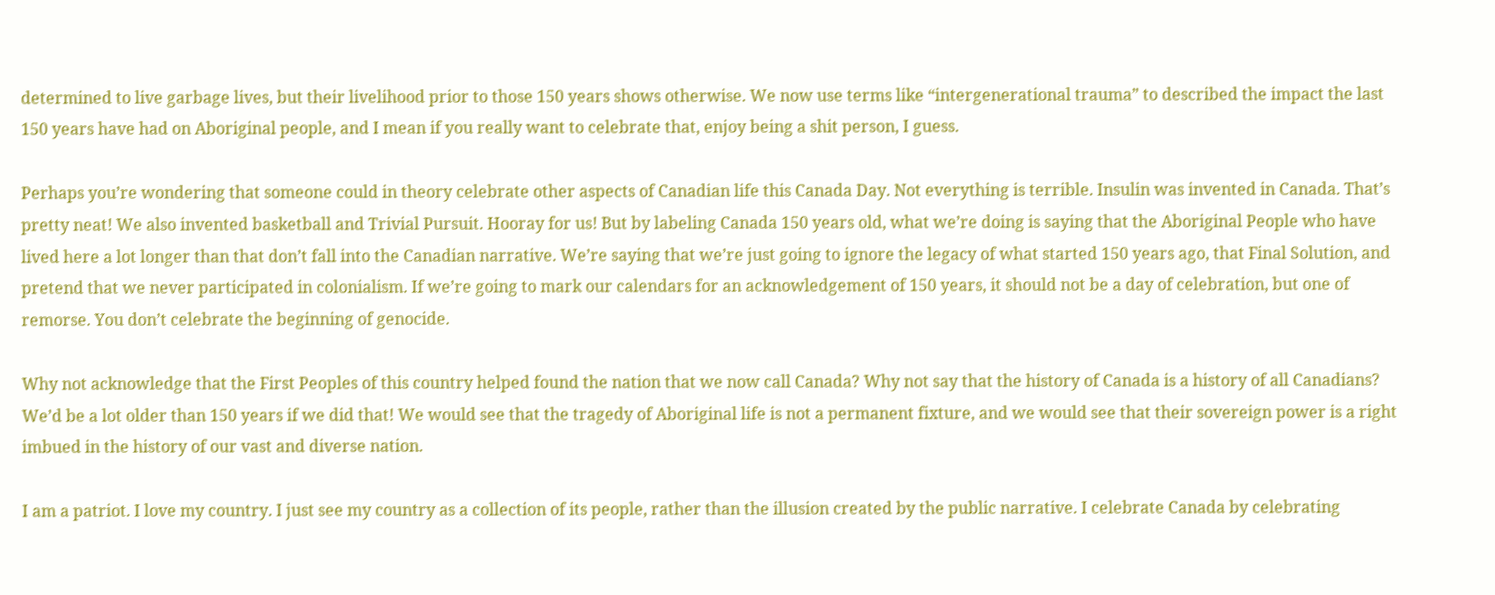determined to live garbage lives, but their livelihood prior to those 150 years shows otherwise. We now use terms like “intergenerational trauma” to described the impact the last 150 years have had on Aboriginal people, and I mean if you really want to celebrate that, enjoy being a shit person, I guess.

Perhaps you’re wondering that someone could in theory celebrate other aspects of Canadian life this Canada Day. Not everything is terrible. Insulin was invented in Canada. That’s pretty neat! We also invented basketball and Trivial Pursuit. Hooray for us! But by labeling Canada 150 years old, what we’re doing is saying that the Aboriginal People who have lived here a lot longer than that don’t fall into the Canadian narrative. We’re saying that we’re just going to ignore the legacy of what started 150 years ago, that Final Solution, and pretend that we never participated in colonialism. If we’re going to mark our calendars for an acknowledgement of 150 years, it should not be a day of celebration, but one of remorse. You don’t celebrate the beginning of genocide.

Why not acknowledge that the First Peoples of this country helped found the nation that we now call Canada? Why not say that the history of Canada is a history of all Canadians? We’d be a lot older than 150 years if we did that! We would see that the tragedy of Aboriginal life is not a permanent fixture, and we would see that their sovereign power is a right imbued in the history of our vast and diverse nation.

I am a patriot. I love my country. I just see my country as a collection of its people, rather than the illusion created by the public narrative. I celebrate Canada by celebrating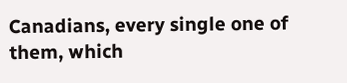Canadians, every single one of them, which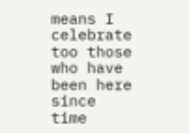means I celebrate too those who have been here since time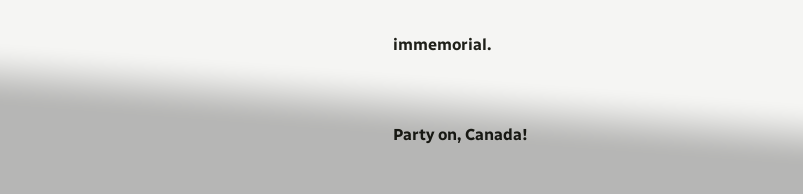immemorial.


Party on, Canada!